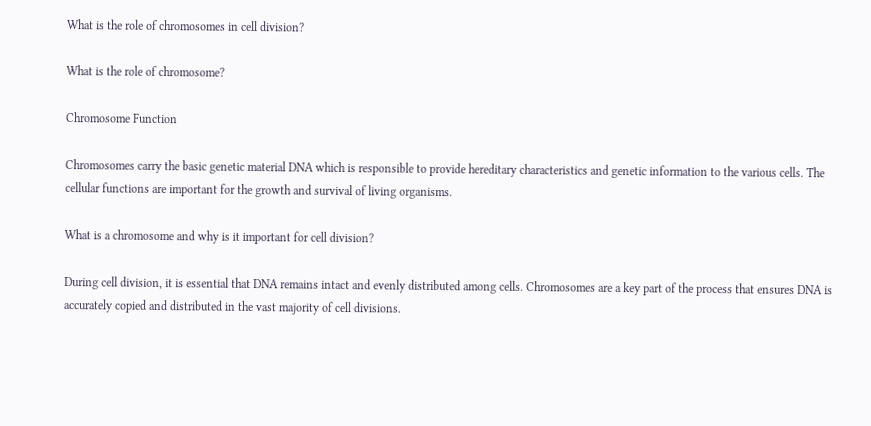What is the role of chromosomes in cell division?

What is the role of chromosome?

Chromosome Function

Chromosomes carry the basic genetic material DNA which is responsible to provide hereditary characteristics and genetic information to the various cells. The cellular functions are important for the growth and survival of living organisms.

What is a chromosome and why is it important for cell division?

During cell division, it is essential that DNA remains intact and evenly distributed among cells. Chromosomes are a key part of the process that ensures DNA is accurately copied and distributed in the vast majority of cell divisions.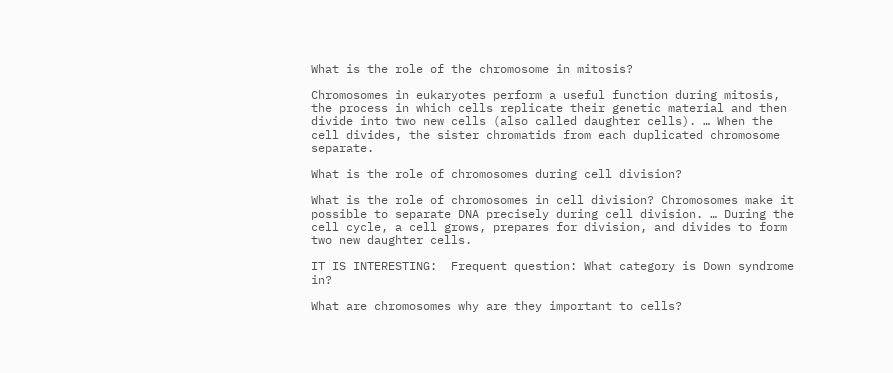What is the role of the chromosome in mitosis?

Chromosomes in eukaryotes perform a useful function during mitosis, the process in which cells replicate their genetic material and then divide into two new cells (also called daughter cells). … When the cell divides, the sister chromatids from each duplicated chromosome separate.

What is the role of chromosomes during cell division?

What is the role of chromosomes in cell division? Chromosomes make it possible to separate DNA precisely during cell division. … During the cell cycle, a cell grows, prepares for division, and divides to form two new daughter cells.

IT IS INTERESTING:  Frequent question: What category is Down syndrome in?

What are chromosomes why are they important to cells?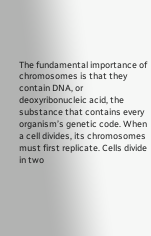The fundamental importance of chromosomes is that they contain DNA, or deoxyribonucleic acid, the substance that contains every organism’s genetic code. When a cell divides, its chromosomes must first replicate. Cells divide in two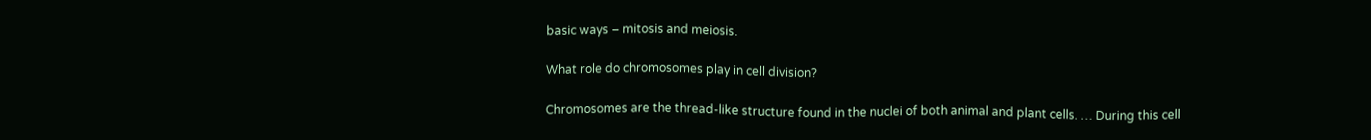basic ways – mitosis and meiosis.

What role do chromosomes play in cell division?

Chromosomes are the thread-like structure found in the nuclei of both animal and plant cells. … During this cell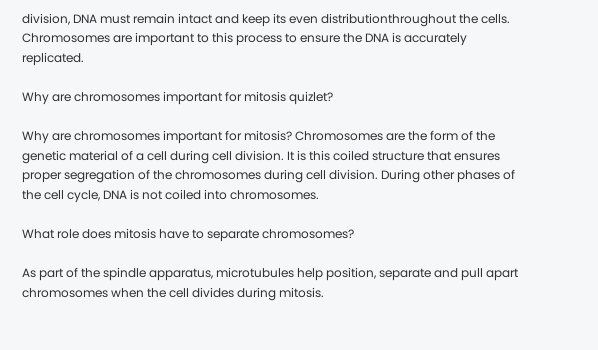division, DNA must remain intact and keep its even distributionthroughout the cells. Chromosomes are important to this process to ensure the DNA is accurately replicated.

Why are chromosomes important for mitosis quizlet?

Why are chromosomes important for mitosis? Chromosomes are the form of the genetic material of a cell during cell division. It is this coiled structure that ensures proper segregation of the chromosomes during cell division. During other phases of the cell cycle, DNA is not coiled into chromosomes.

What role does mitosis have to separate chromosomes?

As part of the spindle apparatus, microtubules help position, separate and pull apart chromosomes when the cell divides during mitosis.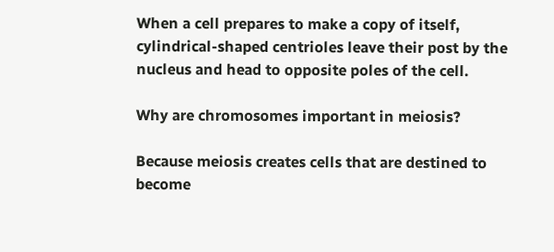When a cell prepares to make a copy of itself, cylindrical-shaped centrioles leave their post by the nucleus and head to opposite poles of the cell.

Why are chromosomes important in meiosis?

Because meiosis creates cells that are destined to become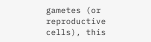gametes (or reproductive cells), this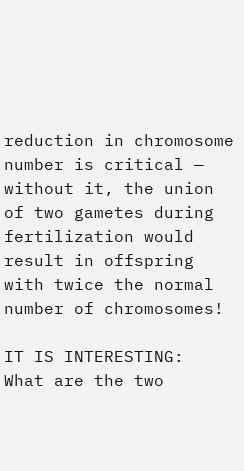reduction in chromosome number is critical — without it, the union of two gametes during fertilization would result in offspring with twice the normal number of chromosomes!

IT IS INTERESTING:  What are the two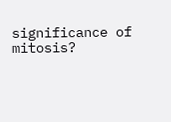significance of mitosis?